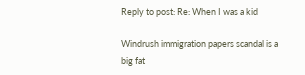Reply to post: Re: When I was a kid

Windrush immigration papers scandal is a big fat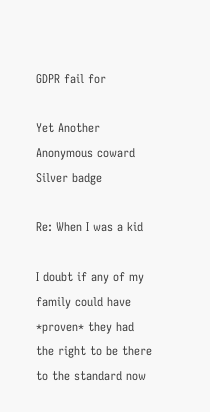GDPR fail for

Yet Another Anonymous coward Silver badge

Re: When I was a kid

I doubt if any of my family could have *proven* they had the right to be there to the standard now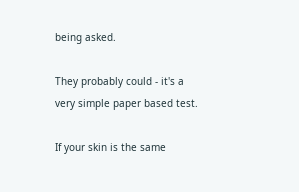being asked.

They probably could - it's a very simple paper based test.

If your skin is the same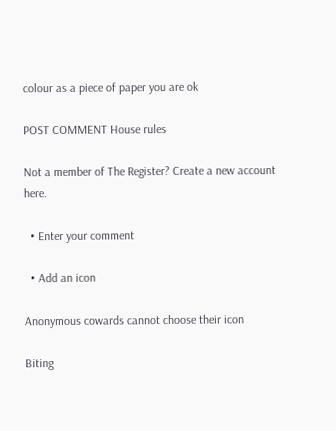colour as a piece of paper you are ok

POST COMMENT House rules

Not a member of The Register? Create a new account here.

  • Enter your comment

  • Add an icon

Anonymous cowards cannot choose their icon

Biting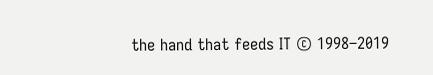the hand that feeds IT © 1998–2019